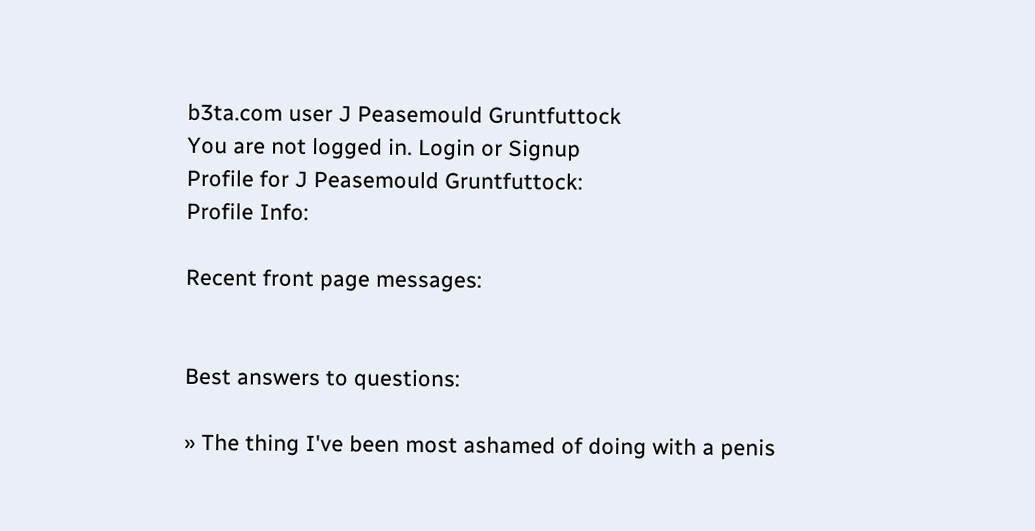b3ta.com user J Peasemould Gruntfuttock
You are not logged in. Login or Signup
Profile for J Peasemould Gruntfuttock:
Profile Info:

Recent front page messages:


Best answers to questions:

» The thing I've been most ashamed of doing with a penis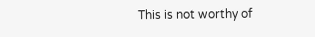This is not worthy of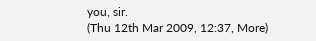you, sir.
(Thu 12th Mar 2009, 12:37, More)